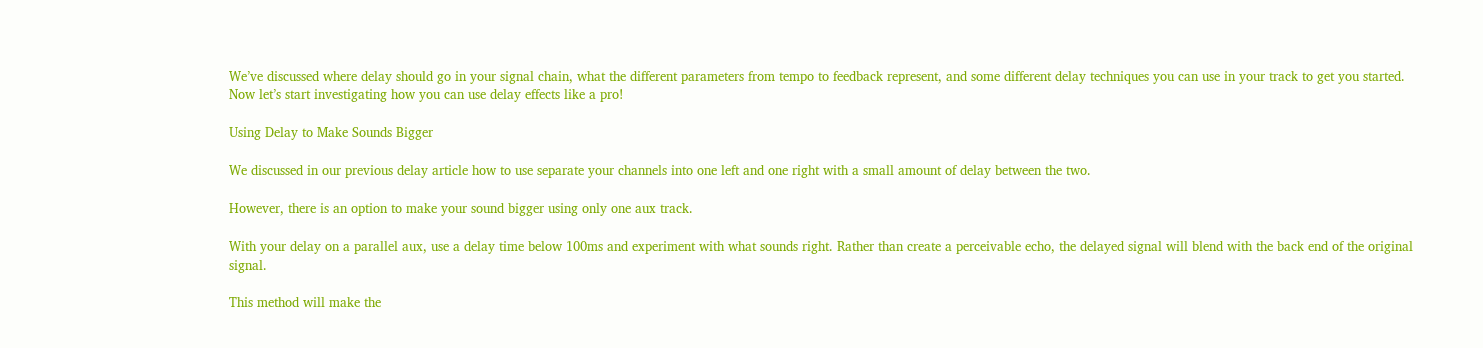We’ve discussed where delay should go in your signal chain, what the different parameters from tempo to feedback represent, and some different delay techniques you can use in your track to get you started. Now let’s start investigating how you can use delay effects like a pro!

Using Delay to Make Sounds Bigger

We discussed in our previous delay article how to use separate your channels into one left and one right with a small amount of delay between the two.

However, there is an option to make your sound bigger using only one aux track.

With your delay on a parallel aux, use a delay time below 100ms and experiment with what sounds right. Rather than create a perceivable echo, the delayed signal will blend with the back end of the original signal.

This method will make the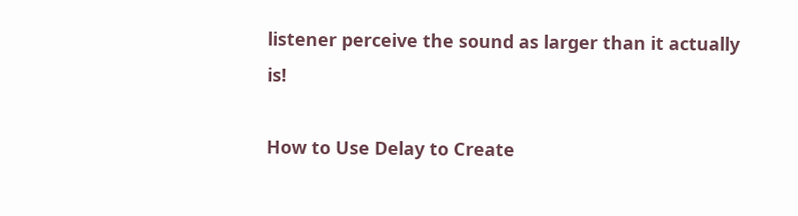listener perceive the sound as larger than it actually is!

How to Use Delay to Create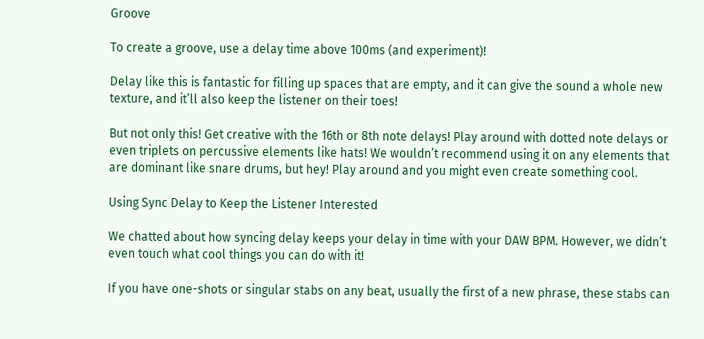Groove

To create a groove, use a delay time above 100ms (and experiment)!

Delay like this is fantastic for filling up spaces that are empty, and it can give the sound a whole new texture, and it’ll also keep the listener on their toes!

But not only this! Get creative with the 16th or 8th note delays! Play around with dotted note delays or even triplets on percussive elements like hats! We wouldn’t recommend using it on any elements that are dominant like snare drums, but hey! Play around and you might even create something cool.

Using Sync Delay to Keep the Listener Interested

We chatted about how syncing delay keeps your delay in time with your DAW BPM. However, we didn’t even touch what cool things you can do with it!

If you have one-shots or singular stabs on any beat, usually the first of a new phrase, these stabs can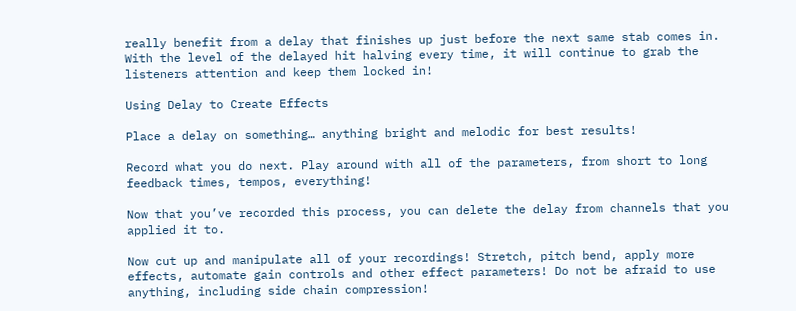really benefit from a delay that finishes up just before the next same stab comes in. With the level of the delayed hit halving every time, it will continue to grab the listeners attention and keep them locked in!

Using Delay to Create Effects

Place a delay on something… anything bright and melodic for best results!

Record what you do next. Play around with all of the parameters, from short to long feedback times, tempos, everything!

Now that you’ve recorded this process, you can delete the delay from channels that you applied it to.

Now cut up and manipulate all of your recordings! Stretch, pitch bend, apply more effects, automate gain controls and other effect parameters! Do not be afraid to use anything, including side chain compression!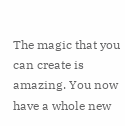The magic that you can create is amazing. You now have a whole new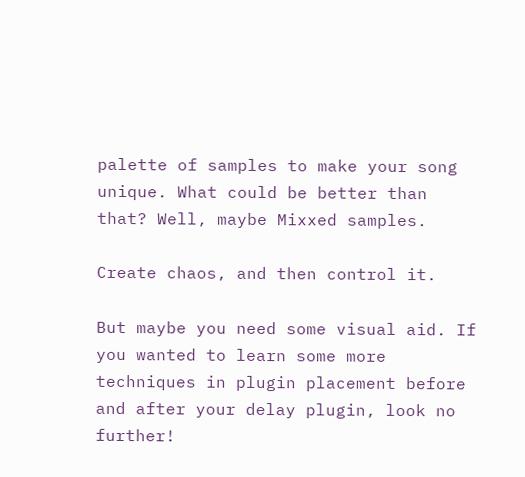palette of samples to make your song unique. What could be better than that? Well, maybe Mixxed samples.

Create chaos, and then control it.

But maybe you need some visual aid. If you wanted to learn some more techniques in plugin placement before and after your delay plugin, look no further!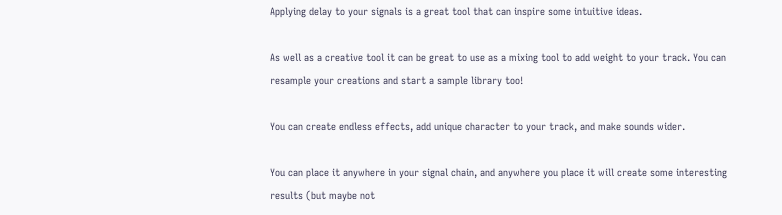Applying delay to your signals is a great tool that can inspire some intuitive ideas.

As well as a creative tool it can be great to use as a mixing tool to add weight to your track. You can resample your creations and start a sample library too!

You can create endless effects, add unique character to your track, and make sounds wider.

You can place it anywhere in your signal chain, and anywhere you place it will create some interesting results (but maybe not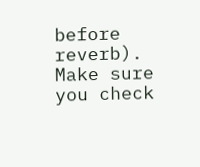before reverb). Make sure you check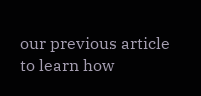our previous article to learn how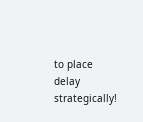to place delay strategically!